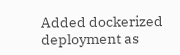Added dockerized deployment as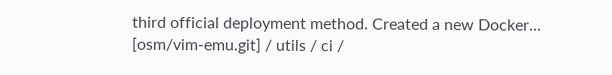third official deployment method. Created a new Docker...
[osm/vim-emu.git] / utils / ci /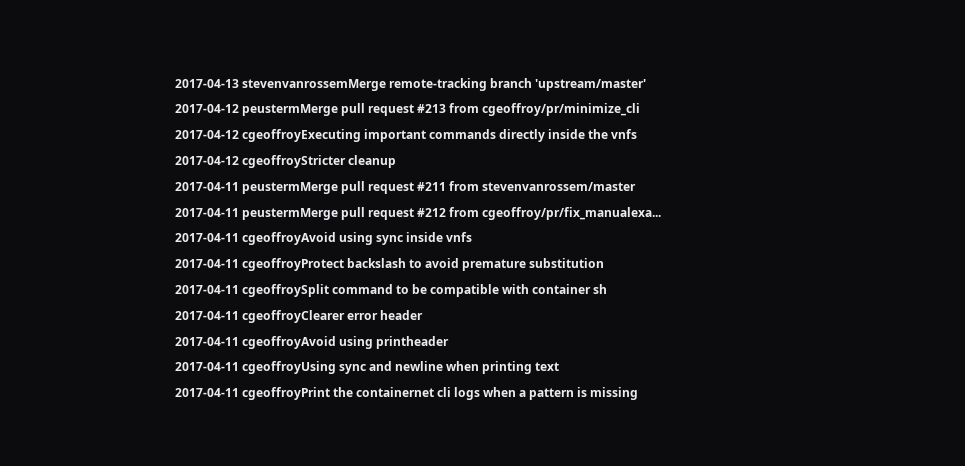2017-04-13 stevenvanrossemMerge remote-tracking branch 'upstream/master'
2017-04-12 peustermMerge pull request #213 from cgeoffroy/pr/minimize_cli
2017-04-12 cgeoffroyExecuting important commands directly inside the vnfs
2017-04-12 cgeoffroyStricter cleanup
2017-04-11 peustermMerge pull request #211 from stevenvanrossem/master
2017-04-11 peustermMerge pull request #212 from cgeoffroy/pr/fix_manualexa...
2017-04-11 cgeoffroyAvoid using sync inside vnfs
2017-04-11 cgeoffroyProtect backslash to avoid premature substitution
2017-04-11 cgeoffroySplit command to be compatible with container sh
2017-04-11 cgeoffroyClearer error header
2017-04-11 cgeoffroyAvoid using printheader
2017-04-11 cgeoffroyUsing sync and newline when printing text
2017-04-11 cgeoffroyPrint the containernet cli logs when a pattern is missing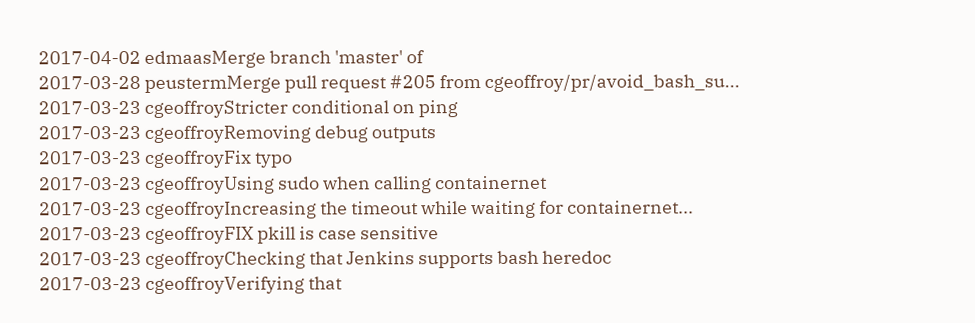2017-04-02 edmaasMerge branch 'master' of
2017-03-28 peustermMerge pull request #205 from cgeoffroy/pr/avoid_bash_su...
2017-03-23 cgeoffroyStricter conditional on ping
2017-03-23 cgeoffroyRemoving debug outputs
2017-03-23 cgeoffroyFix typo
2017-03-23 cgeoffroyUsing sudo when calling containernet
2017-03-23 cgeoffroyIncreasing the timeout while waiting for containernet...
2017-03-23 cgeoffroyFIX pkill is case sensitive
2017-03-23 cgeoffroyChecking that Jenkins supports bash heredoc
2017-03-23 cgeoffroyVerifying that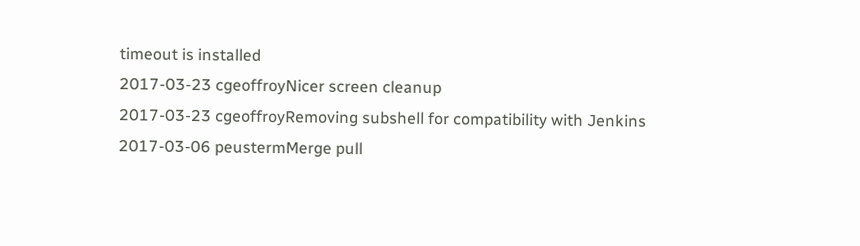timeout is installed
2017-03-23 cgeoffroyNicer screen cleanup
2017-03-23 cgeoffroyRemoving subshell for compatibility with Jenkins
2017-03-06 peustermMerge pull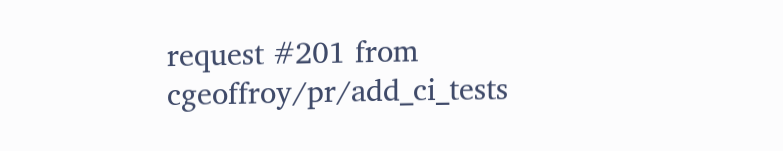request #201 from cgeoffroy/pr/add_ci_tests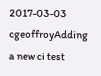2017-03-03 cgeoffroyAdding a new ci test